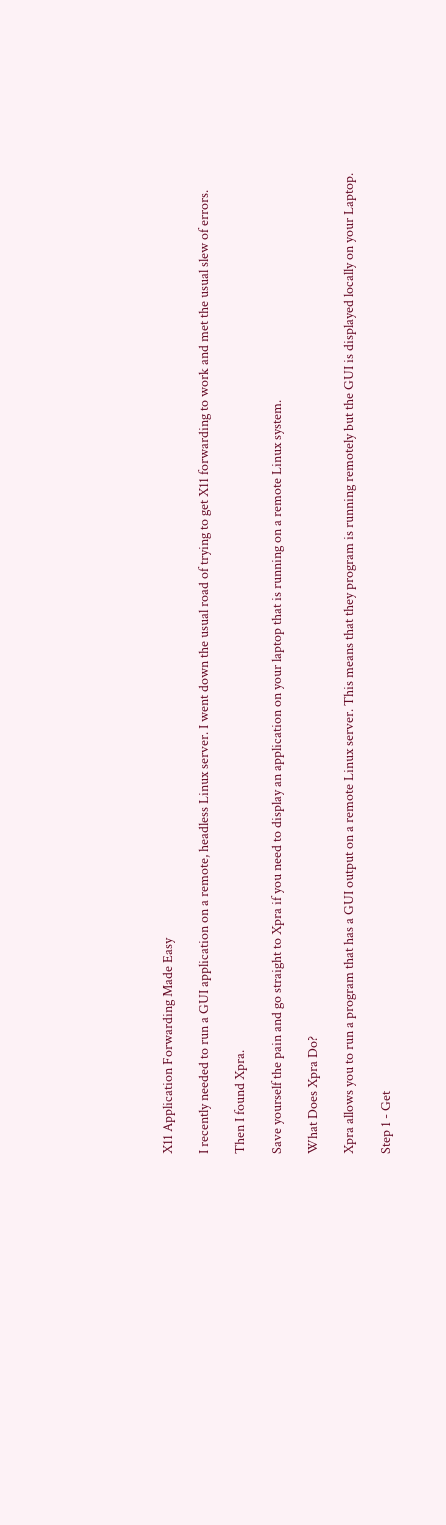X11 Application Forwarding Made Easy

I recently needed to run a GUI application on a remote, headless Linux server. I went down the usual road of trying to get X11 forwarding to work and met the usual slew of errors.

Then I found Xpra.

Save yourself the pain and go straight to Xpra if you need to display an application on your laptop that is running on a remote Linux system.

What Does Xpra Do?

Xpra allows you to run a program that has a GUI output on a remote Linux server. This means that they program is running remotely but the GUI is displayed locally on your Laptop.

Step 1 - Get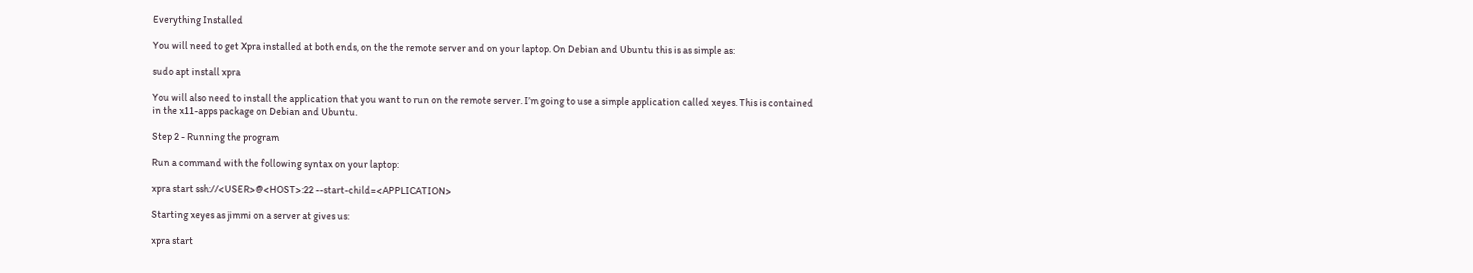Everything Installed

You will need to get Xpra installed at both ends, on the the remote server and on your laptop. On Debian and Ubuntu this is as simple as:

sudo apt install xpra

You will also need to install the application that you want to run on the remote server. I’m going to use a simple application called xeyes. This is contained in the x11-apps package on Debian and Ubuntu.

Step 2 - Running the program

Run a command with the following syntax on your laptop:

xpra start ssh://<USER>@<HOST>:22 --start-child=<APPLICATION>

Starting xeyes as jimmi on a server at gives us:

xpra start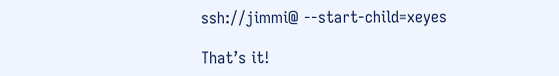ssh://jimmi@ --start-child=xeyes

That’s it!